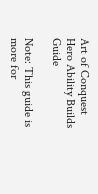Art of Conquest Hero Ability Builds Guide

Note: This guide is more for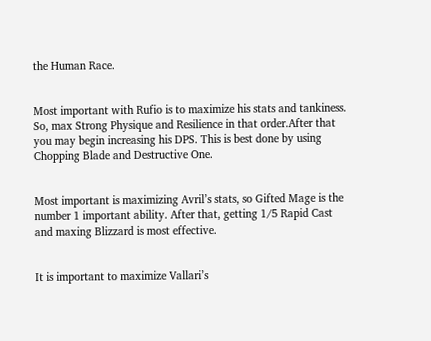the Human Race.


Most important with Rufio is to maximize his stats and tankiness. So, max Strong Physique and Resilience in that order.After that you may begin increasing his DPS. This is best done by using Chopping Blade and Destructive One.


Most important is maximizing Avril’s stats, so Gifted Mage is the number 1 important ability. After that, getting 1/5 Rapid Cast and maxing Blizzard is most effective.


It is important to maximize Vallari’s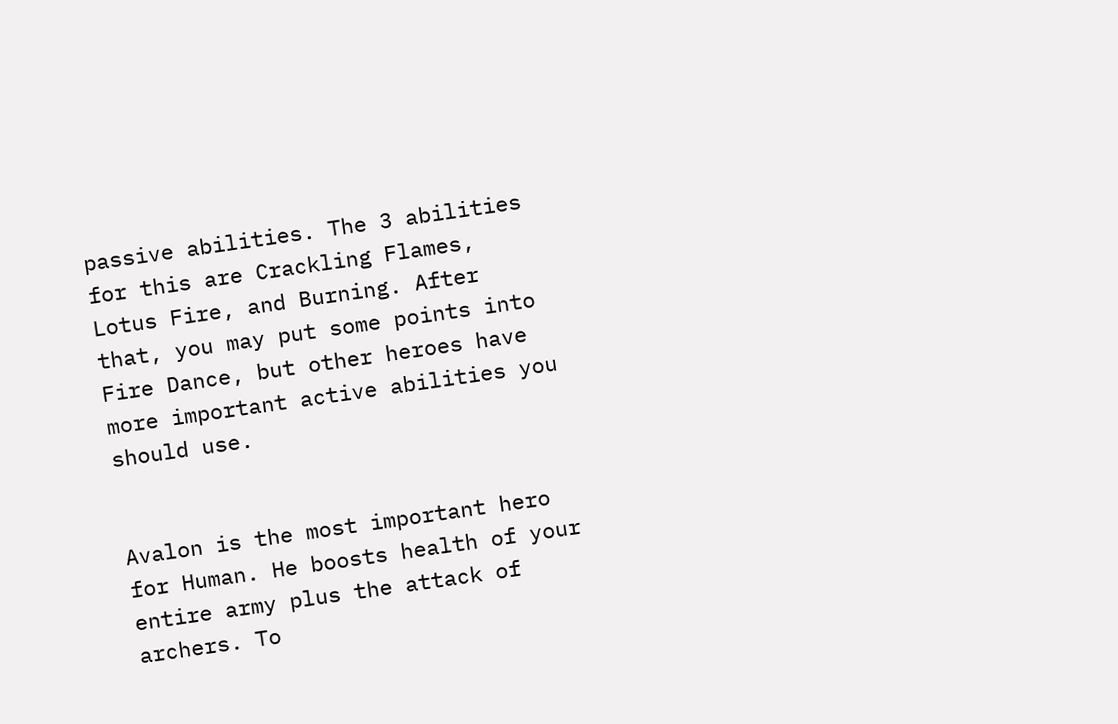passive abilities. The 3 abilities for this are Crackling Flames, Lotus Fire, and Burning. After that, you may put some points into Fire Dance, but other heroes have more important active abilities you should use.


Avalon is the most important hero for Human. He boosts health of your entire army plus the attack of archers. To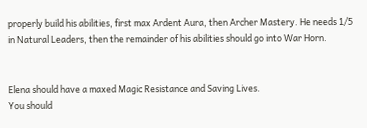properly build his abilities, first max Ardent Aura, then Archer Mastery. He needs 1/5 in Natural Leaders, then the remainder of his abilities should go into War Horn.


Elena should have a maxed Magic Resistance and Saving Lives.
You should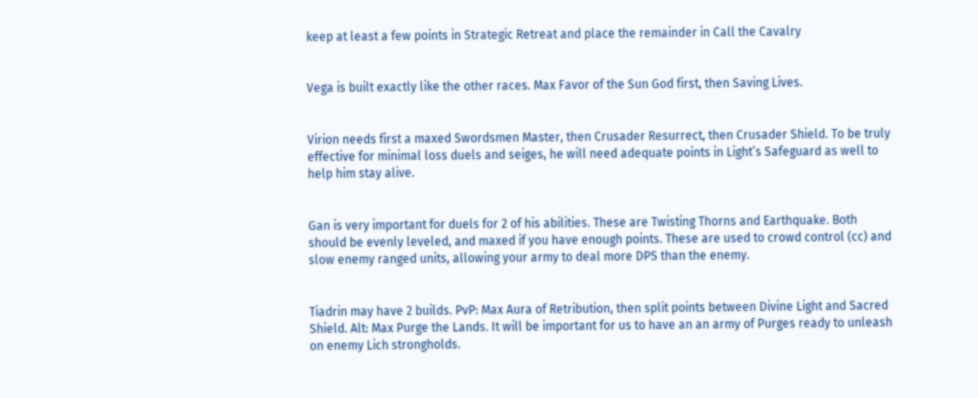keep at least a few points in Strategic Retreat and place the remainder in Call the Cavalry


Vega is built exactly like the other races. Max Favor of the Sun God first, then Saving Lives.


Virion needs first a maxed Swordsmen Master, then Crusader Resurrect, then Crusader Shield. To be truly effective for minimal loss duels and seiges, he will need adequate points in Light’s Safeguard as well to help him stay alive.


Gan is very important for duels for 2 of his abilities. These are Twisting Thorns and Earthquake. Both should be evenly leveled, and maxed if you have enough points. These are used to crowd control (cc) and slow enemy ranged units, allowing your army to deal more DPS than the enemy.


Tiadrin may have 2 builds. PvP: Max Aura of Retribution, then split points between Divine Light and Sacred Shield. Alt: Max Purge the Lands. It will be important for us to have an an army of Purges ready to unleash on enemy Lich strongholds.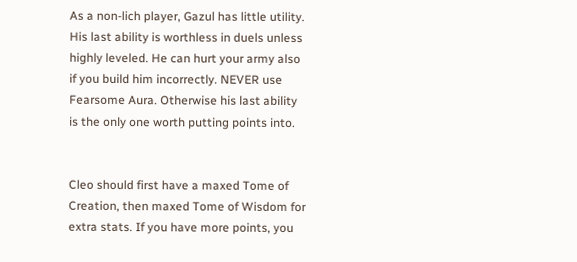As a non-lich player, Gazul has little utility. His last ability is worthless in duels unless highly leveled. He can hurt your army also if you build him incorrectly. NEVER use Fearsome Aura. Otherwise his last ability is the only one worth putting points into.


Cleo should first have a maxed Tome of Creation, then maxed Tome of Wisdom for extra stats. If you have more points, you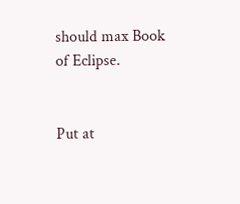should max Book of Eclipse.


Put at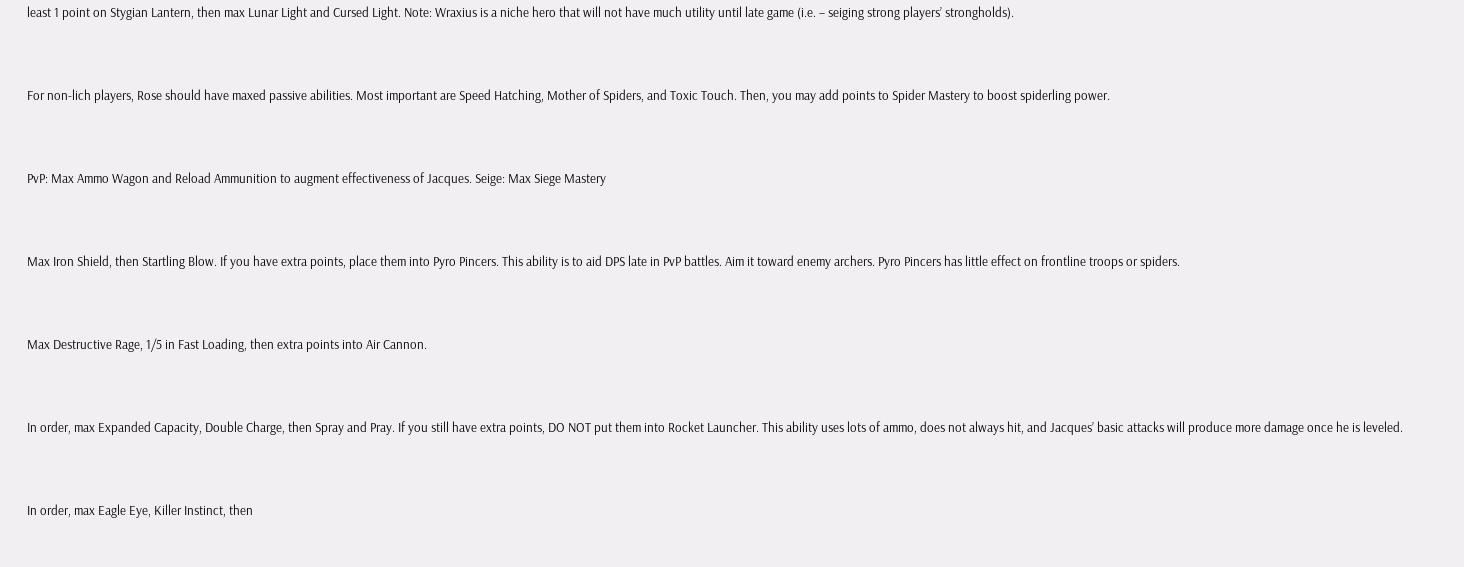least 1 point on Stygian Lantern, then max Lunar Light and Cursed Light. Note: Wraxius is a niche hero that will not have much utility until late game (i.e. – seiging strong players’ strongholds).


For non-lich players, Rose should have maxed passive abilities. Most important are Speed Hatching, Mother of Spiders, and Toxic Touch. Then, you may add points to Spider Mastery to boost spiderling power.


PvP: Max Ammo Wagon and Reload Ammunition to augment effectiveness of Jacques. Seige: Max Siege Mastery


Max Iron Shield, then Startling Blow. If you have extra points, place them into Pyro Pincers. This ability is to aid DPS late in PvP battles. Aim it toward enemy archers. Pyro Pincers has little effect on frontline troops or spiders.


Max Destructive Rage, 1/5 in Fast Loading, then extra points into Air Cannon.


In order, max Expanded Capacity, Double Charge, then Spray and Pray. If you still have extra points, DO NOT put them into Rocket Launcher. This ability uses lots of ammo, does not always hit, and Jacques’ basic attacks will produce more damage once he is leveled.


In order, max Eagle Eye, Killer Instinct, then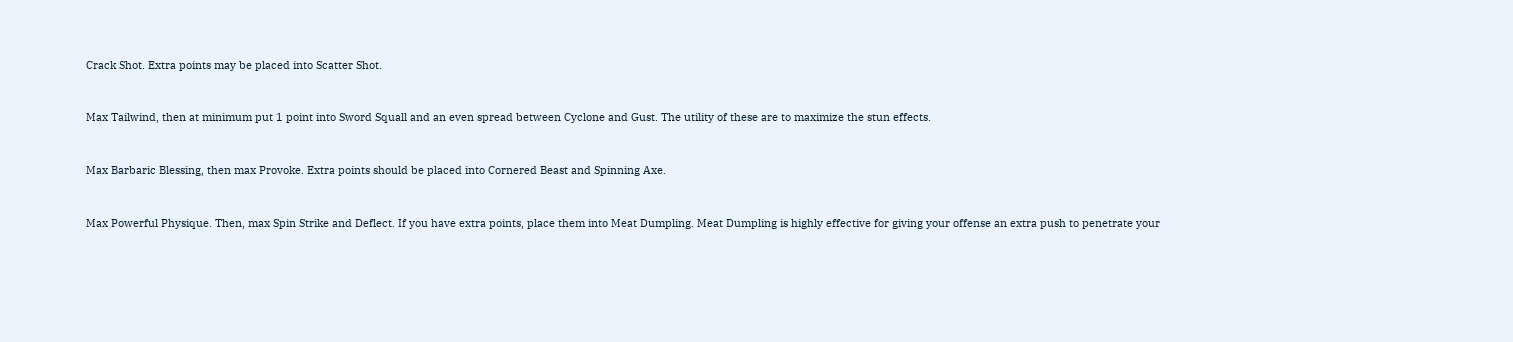Crack Shot. Extra points may be placed into Scatter Shot.


Max Tailwind, then at minimum put 1 point into Sword Squall and an even spread between Cyclone and Gust. The utility of these are to maximize the stun effects.


Max Barbaric Blessing, then max Provoke. Extra points should be placed into Cornered Beast and Spinning Axe.


Max Powerful Physique. Then, max Spin Strike and Deflect. If you have extra points, place them into Meat Dumpling. Meat Dumpling is highly effective for giving your offense an extra push to penetrate your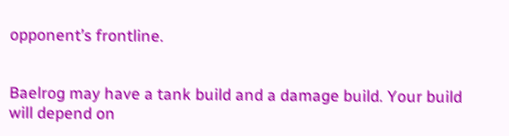opponent’s frontline.


Baelrog may have a tank build and a damage build. Your build will depend on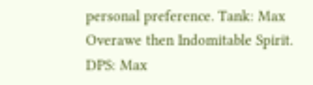personal preference. Tank: Max Overawe then Indomitable Spirit. DPS: Max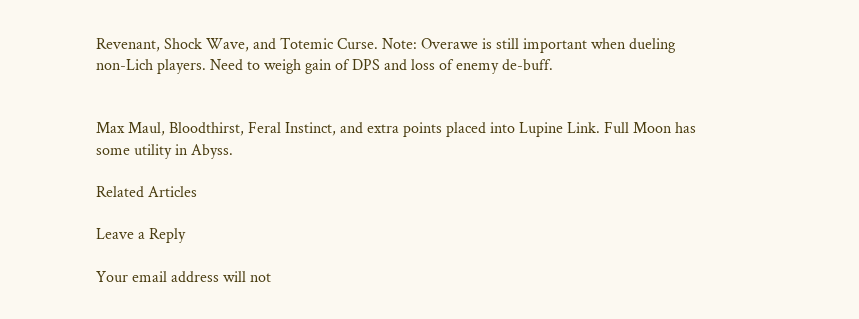Revenant, Shock Wave, and Totemic Curse. Note: Overawe is still important when dueling non-Lich players. Need to weigh gain of DPS and loss of enemy de-buff.


Max Maul, Bloodthirst, Feral Instinct, and extra points placed into Lupine Link. Full Moon has some utility in Abyss.

Related Articles

Leave a Reply

Your email address will not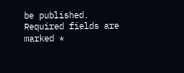be published. Required fields are marked *